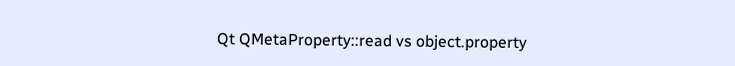Qt QMetaProperty::read vs object.property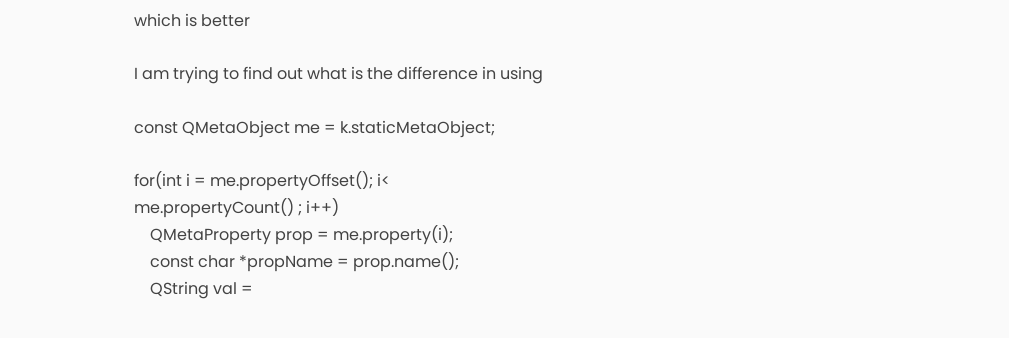which is better

I am trying to find out what is the difference in using

const QMetaObject me = k.staticMetaObject;

for(int i = me.propertyOffset(); i< me.propertyCount() ; i++)
    QMetaProperty prop = me.property(i);
    const char *propName = prop.name();
    QString val =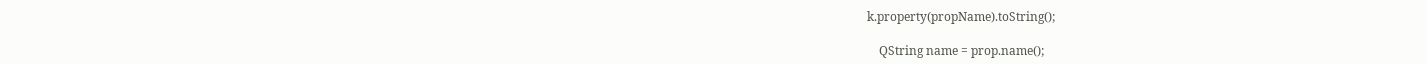k.property(propName).toString();

    QString name = prop.name();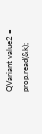QVariant value2 = prop.read(&k);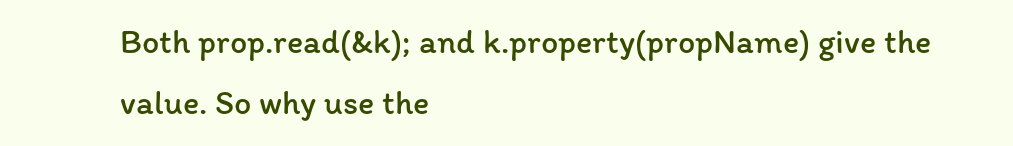Both prop.read(&k); and k.property(propName) give the value. So why use the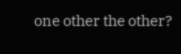one other the other?